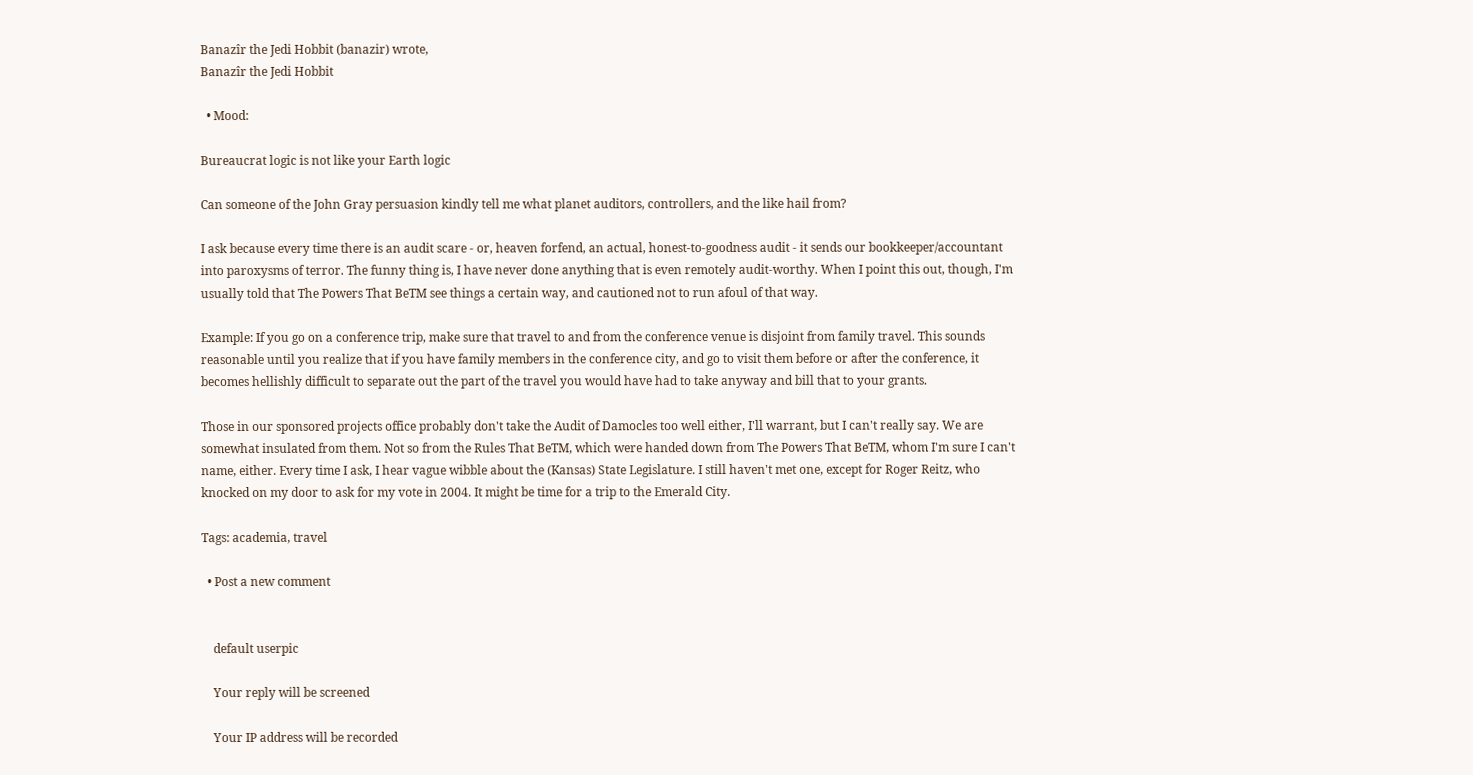Banazîr the Jedi Hobbit (banazir) wrote,
Banazîr the Jedi Hobbit

  • Mood:

Bureaucrat logic is not like your Earth logic

Can someone of the John Gray persuasion kindly tell me what planet auditors, controllers, and the like hail from?

I ask because every time there is an audit scare - or, heaven forfend, an actual, honest-to-goodness audit - it sends our bookkeeper/accountant into paroxysms of terror. The funny thing is, I have never done anything that is even remotely audit-worthy. When I point this out, though, I'm usually told that The Powers That BeTM see things a certain way, and cautioned not to run afoul of that way.

Example: If you go on a conference trip, make sure that travel to and from the conference venue is disjoint from family travel. This sounds reasonable until you realize that if you have family members in the conference city, and go to visit them before or after the conference, it becomes hellishly difficult to separate out the part of the travel you would have had to take anyway and bill that to your grants.

Those in our sponsored projects office probably don't take the Audit of Damocles too well either, I'll warrant, but I can't really say. We are somewhat insulated from them. Not so from the Rules That BeTM, which were handed down from The Powers That BeTM, whom I'm sure I can't name, either. Every time I ask, I hear vague wibble about the (Kansas) State Legislature. I still haven't met one, except for Roger Reitz, who knocked on my door to ask for my vote in 2004. It might be time for a trip to the Emerald City.

Tags: academia, travel

  • Post a new comment


    default userpic

    Your reply will be screened

    Your IP address will be recorded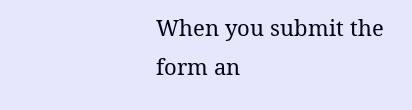When you submit the form an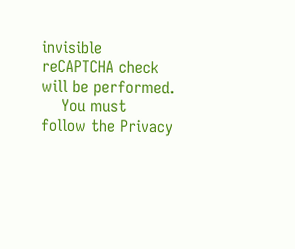invisible reCAPTCHA check will be performed.
    You must follow the Privacy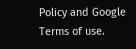Policy and Google Terms of use.